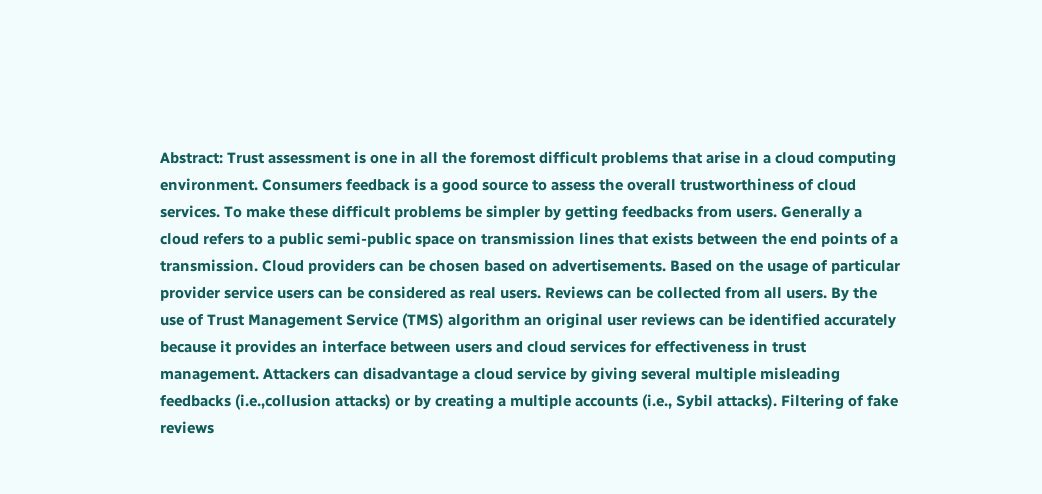Abstract: Trust assessment is one in all the foremost difficult problems that arise in a cloud computing environment. Consumers feedback is a good source to assess the overall trustworthiness of cloud services. To make these difficult problems be simpler by getting feedbacks from users. Generally a cloud refers to a public semi-public space on transmission lines that exists between the end points of a transmission. Cloud providers can be chosen based on advertisements. Based on the usage of particular provider service users can be considered as real users. Reviews can be collected from all users. By the use of Trust Management Service (TMS) algorithm an original user reviews can be identified accurately because it provides an interface between users and cloud services for effectiveness in trust management. Attackers can disadvantage a cloud service by giving several multiple misleading feedbacks (i.e.,collusion attacks) or by creating a multiple accounts (i.e., Sybil attacks). Filtering of fake reviews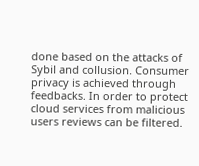done based on the attacks of Sybil and collusion. Consumer privacy is achieved through feedbacks. In order to protect cloud services from malicious users reviews can be filtered.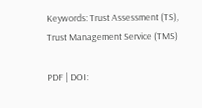Keywords: Trust Assessment (TS), Trust Management Service (TMS)

PDF | DOI: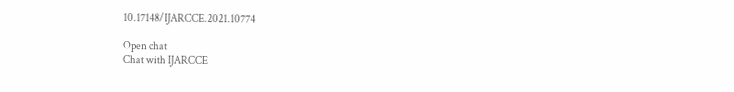10.17148/IJARCCE.2021.10774

Open chat
Chat with IJARCCE